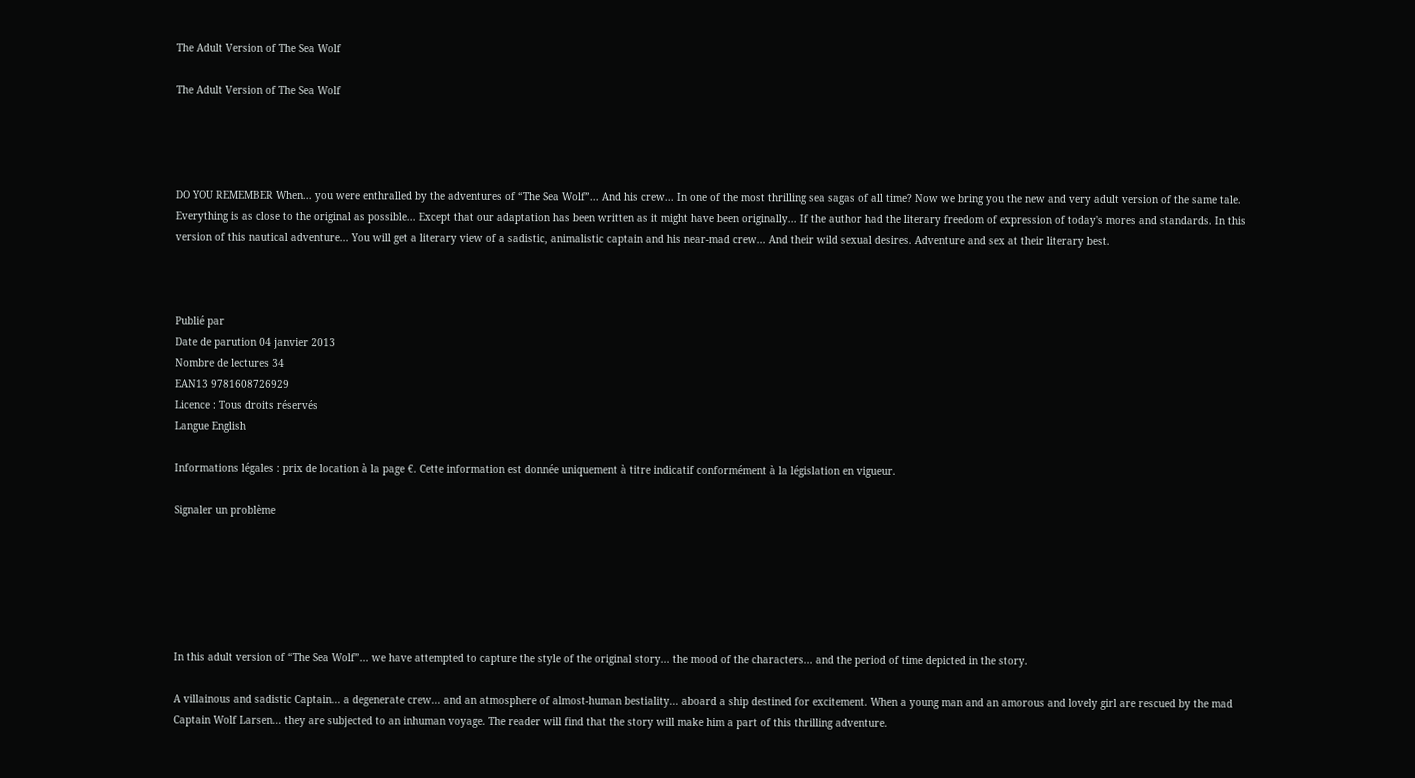The Adult Version of The Sea Wolf

The Adult Version of The Sea Wolf




DO YOU REMEMBER When... you were enthralled by the adventures of “The Sea Wolf”... And his crew... In one of the most thrilling sea sagas of all time? Now we bring you the new and very adult version of the same tale. Everything is as close to the original as possible... Except that our adaptation has been written as it might have been originally... If the author had the literary freedom of expression of today's mores and standards. In this version of this nautical adventure... You will get a literary view of a sadistic, animalistic captain and his near-mad crew... And their wild sexual desires. Adventure and sex at their literary best.



Publié par
Date de parution 04 janvier 2013
Nombre de lectures 34
EAN13 9781608726929
Licence : Tous droits réservés
Langue English

Informations légales : prix de location à la page €. Cette information est donnée uniquement à titre indicatif conformément à la législation en vigueur.

Signaler un problème






In this adult version of “The Sea Wolf”... we have attempted to capture the style of the original story... the mood of the characters... and the period of time depicted in the story.

A villainous and sadistic Captain... a degenerate crew... and an atmosphere of almost-human bestiality... aboard a ship destined for excitement. When a young man and an amorous and lovely girl are rescued by the mad Captain Wolf Larsen... they are subjected to an inhuman voyage. The reader will find that the story will make him a part of this thrilling adventure.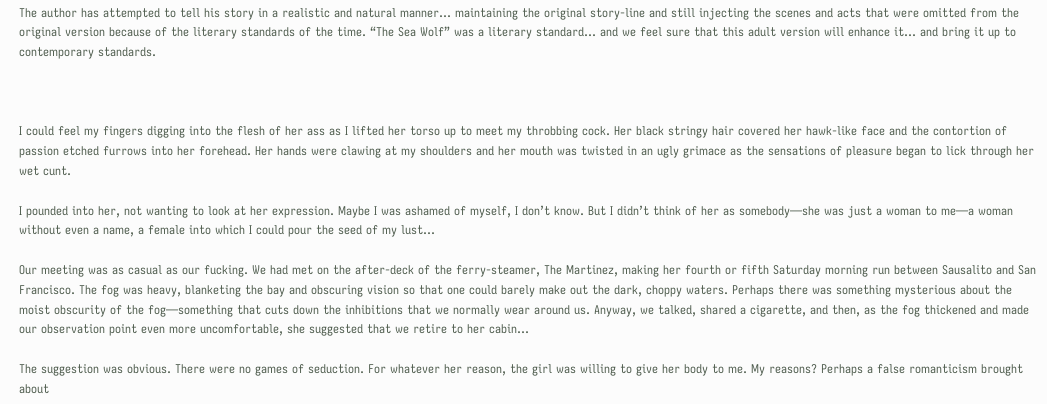The author has attempted to tell his story in a realistic and natural manner... maintaining the original story-line and still injecting the scenes and acts that were omitted from the original version because of the literary standards of the time. “The Sea Wolf” was a literary standard... and we feel sure that this adult version will enhance it... and bring it up to contemporary standards.



I could feel my fingers digging into the flesh of her ass as I lifted her torso up to meet my throbbing cock. Her black stringy hair covered her hawk-like face and the contortion of passion etched furrows into her forehead. Her hands were clawing at my shoulders and her mouth was twisted in an ugly grimace as the sensations of pleasure began to lick through her wet cunt.

I pounded into her, not wanting to look at her expression. Maybe I was ashamed of myself, I don’t know. But I didn’t think of her as somebody—she was just a woman to me—a woman without even a name, a female into which I could pour the seed of my lust...

Our meeting was as casual as our fucking. We had met on the after-deck of the ferry-steamer, The Martinez, making her fourth or fifth Saturday morning run between Sausalito and San Francisco. The fog was heavy, blanketing the bay and obscuring vision so that one could barely make out the dark, choppy waters. Perhaps there was something mysterious about the moist obscurity of the fog—something that cuts down the inhibitions that we normally wear around us. Anyway, we talked, shared a cigarette, and then, as the fog thickened and made our observation point even more uncomfortable, she suggested that we retire to her cabin...

The suggestion was obvious. There were no games of seduction. For whatever her reason, the girl was willing to give her body to me. My reasons? Perhaps a false romanticism brought about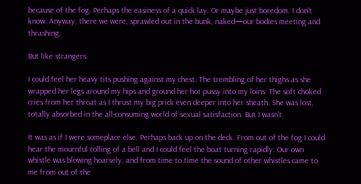because of the fog. Perhaps the easiness of a quick lay. Or maybe just boredom. I don’t know. Anyway, there we were, sprawled out in the bunk, naked—our bodies meeting and thrashing.

But like strangers.

I could feel her heavy tits pushing against my chest. The trembling of her thighs as she wrapped her legs around my hips and ground her hot pussy into my loins. The soft choked cries from her throat as I thrust my big prick even deeper into her sheath. She was lost, totally absorbed in the all-consuming world of sexual satisfaction. But I wasn’t.

It was as if I were someplace else. Perhaps back up on the deck. From out of the fog I could hear the mournful tolling of a bell and I could feel the boat turning rapidly. Our own whistle was blowing hoarsely, and from time to time the sound of other whistles came to me from out of the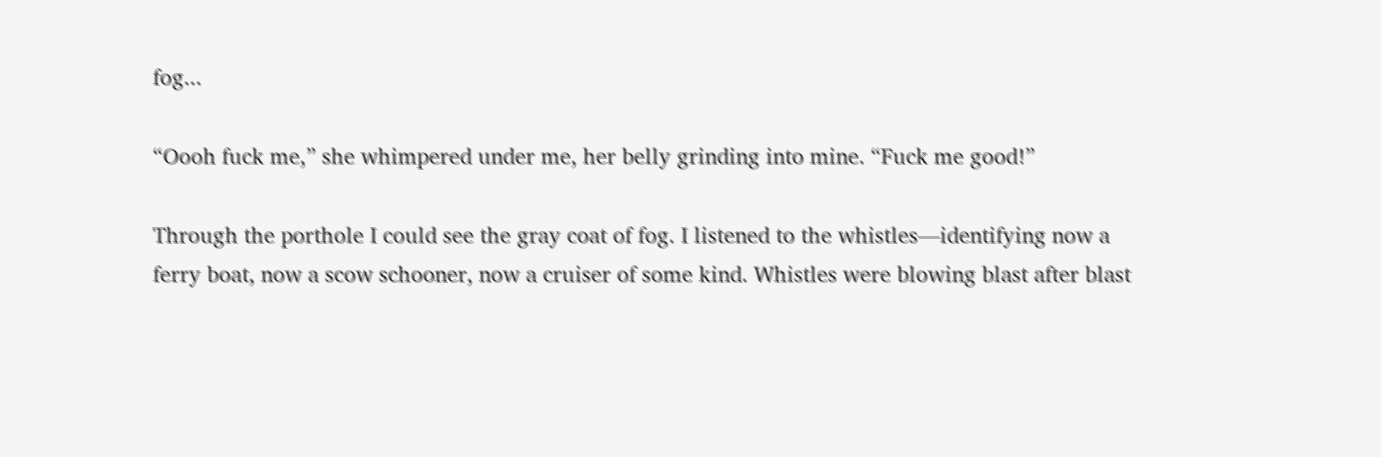fog...

“Oooh fuck me,” she whimpered under me, her belly grinding into mine. “Fuck me good!”

Through the porthole I could see the gray coat of fog. I listened to the whistles—identifying now a ferry boat, now a scow schooner, now a cruiser of some kind. Whistles were blowing blast after blast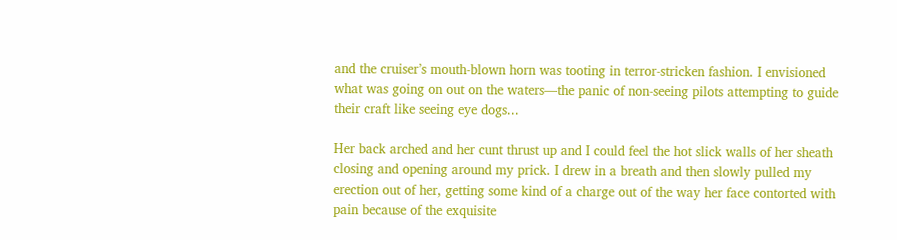and the cruiser’s mouth-blown horn was tooting in terror-stricken fashion. I envisioned what was going on out on the waters—the panic of non-seeing pilots attempting to guide their craft like seeing eye dogs...

Her back arched and her cunt thrust up and I could feel the hot slick walls of her sheath closing and opening around my prick. I drew in a breath and then slowly pulled my erection out of her, getting some kind of a charge out of the way her face contorted with pain because of the exquisite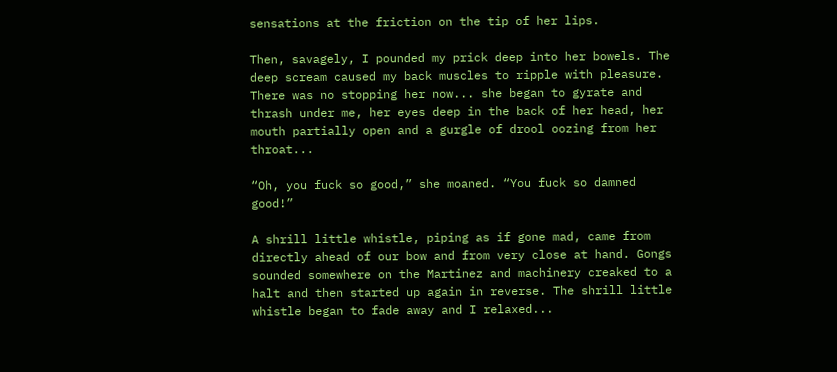sensations at the friction on the tip of her lips.

Then, savagely, I pounded my prick deep into her bowels. The deep scream caused my back muscles to ripple with pleasure. There was no stopping her now... she began to gyrate and thrash under me, her eyes deep in the back of her head, her mouth partially open and a gurgle of drool oozing from her throat...

“Oh, you fuck so good,” she moaned. “You fuck so damned good!”

A shrill little whistle, piping as if gone mad, came from directly ahead of our bow and from very close at hand. Gongs sounded somewhere on the Martinez and machinery creaked to a halt and then started up again in reverse. The shrill little whistle began to fade away and I relaxed...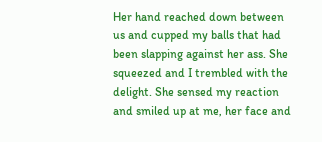Her hand reached down between us and cupped my balls that had been slapping against her ass. She squeezed and I trembled with the delight. She sensed my reaction and smiled up at me, her face and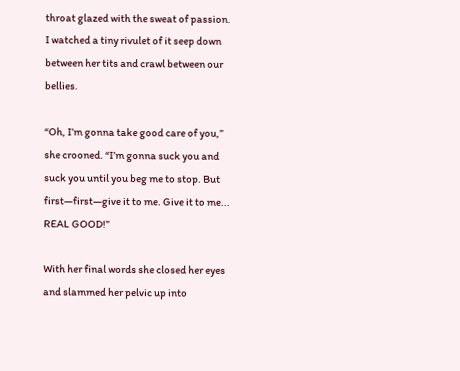throat glazed with the sweat of passion. I watched a tiny rivulet of it seep down between her tits and crawl between our bellies.

“Oh, I’m gonna take good care of you,” she crooned. “I’m gonna suck you and suck you until you beg me to stop. But first—first—give it to me. Give it to me... REAL GOOD!”

With her final words she closed her eyes and slammed her pelvic up into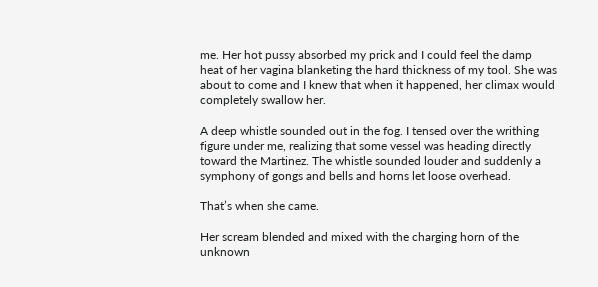me. Her hot pussy absorbed my prick and I could feel the damp heat of her vagina blanketing the hard thickness of my tool. She was about to come and I knew that when it happened, her climax would completely swallow her.

A deep whistle sounded out in the fog. I tensed over the writhing figure under me, realizing that some vessel was heading directly toward the Martinez. The whistle sounded louder and suddenly a symphony of gongs and bells and horns let loose overhead.

That’s when she came.

Her scream blended and mixed with the charging horn of the unknown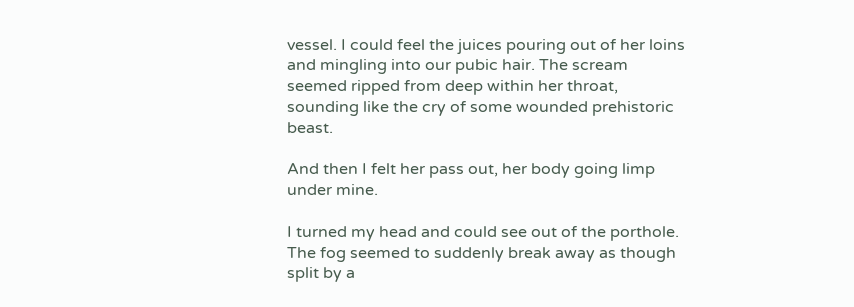vessel. I could feel the juices pouring out of her loins and mingling into our pubic hair. The scream seemed ripped from deep within her throat, sounding like the cry of some wounded prehistoric beast.

And then I felt her pass out, her body going limp under mine.

I turned my head and could see out of the porthole. The fog seemed to suddenly break away as though split by a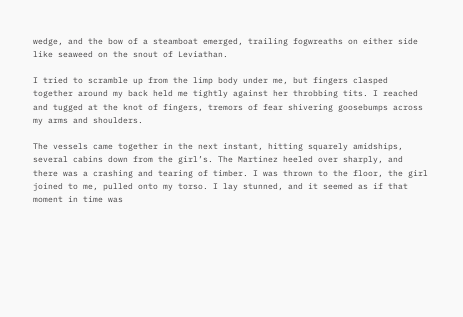wedge, and the bow of a steamboat emerged, trailing fogwreaths on either side like seaweed on the snout of Leviathan.

I tried to scramble up from the limp body under me, but fingers clasped together around my back held me tightly against her throbbing tits. I reached and tugged at the knot of fingers, tremors of fear shivering goosebumps across my arms and shoulders.

The vessels came together in the next instant, hitting squarely amidships, several cabins down from the girl’s. The Martinez heeled over sharply, and there was a crashing and tearing of timber. I was thrown to the floor, the girl joined to me, pulled onto my torso. I lay stunned, and it seemed as if that moment in time was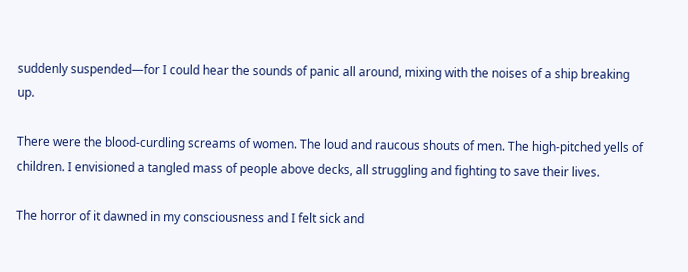suddenly suspended—for I could hear the sounds of panic all around, mixing with the noises of a ship breaking up.

There were the blood-curdling screams of women. The loud and raucous shouts of men. The high-pitched yells of children. I envisioned a tangled mass of people above decks, all struggling and fighting to save their lives.

The horror of it dawned in my consciousness and I felt sick and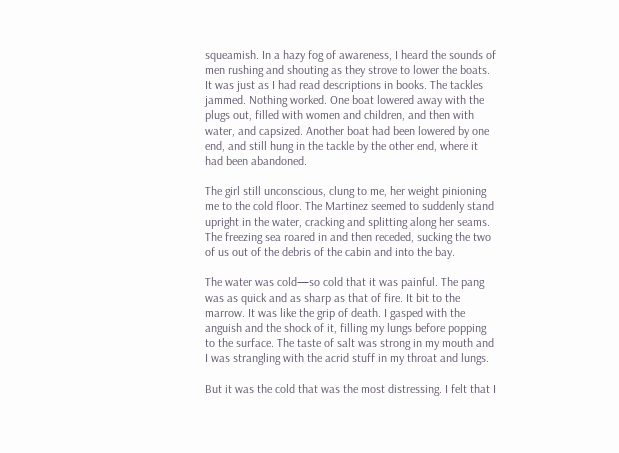squeamish. In a hazy fog of awareness, I heard the sounds of men rushing and shouting as they strove to lower the boats. It was just as I had read descriptions in books. The tackles jammed. Nothing worked. One boat lowered away with the plugs out, filled with women and children, and then with water, and capsized. Another boat had been lowered by one end, and still hung in the tackle by the other end, where it had been abandoned.

The girl still unconscious, clung to me, her weight pinioning me to the cold floor. The Martinez seemed to suddenly stand upright in the water, cracking and splitting along her seams. The freezing sea roared in and then receded, sucking the two of us out of the debris of the cabin and into the bay.

The water was cold—so cold that it was painful. The pang was as quick and as sharp as that of fire. It bit to the marrow. It was like the grip of death. I gasped with the anguish and the shock of it, filling my lungs before popping to the surface. The taste of salt was strong in my mouth and I was strangling with the acrid stuff in my throat and lungs.

But it was the cold that was the most distressing. I felt that I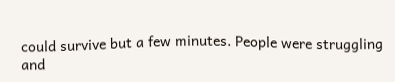could survive but a few minutes. People were struggling and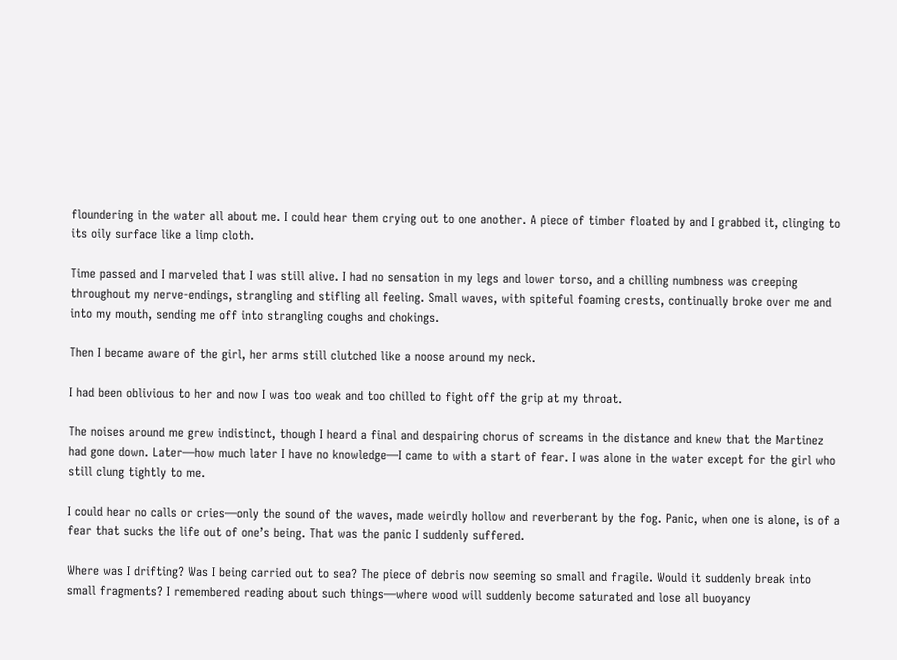floundering in the water all about me. I could hear them crying out to one another. A piece of timber floated by and I grabbed it, clinging to its oily surface like a limp cloth.

Time passed and I marveled that I was still alive. I had no sensation in my legs and lower torso, and a chilling numbness was creeping throughout my nerve-endings, strangling and stifling all feeling. Small waves, with spiteful foaming crests, continually broke over me and into my mouth, sending me off into strangling coughs and chokings.

Then I became aware of the girl, her arms still clutched like a noose around my neck.

I had been oblivious to her and now I was too weak and too chilled to fight off the grip at my throat.

The noises around me grew indistinct, though I heard a final and despairing chorus of screams in the distance and knew that the Martinez had gone down. Later—how much later I have no knowledge—I came to with a start of fear. I was alone in the water except for the girl who still clung tightly to me.

I could hear no calls or cries—only the sound of the waves, made weirdly hollow and reverberant by the fog. Panic, when one is alone, is of a fear that sucks the life out of one’s being. That was the panic I suddenly suffered.

Where was I drifting? Was I being carried out to sea? The piece of debris now seeming so small and fragile. Would it suddenly break into small fragments? I remembered reading about such things—where wood will suddenly become saturated and lose all buoyancy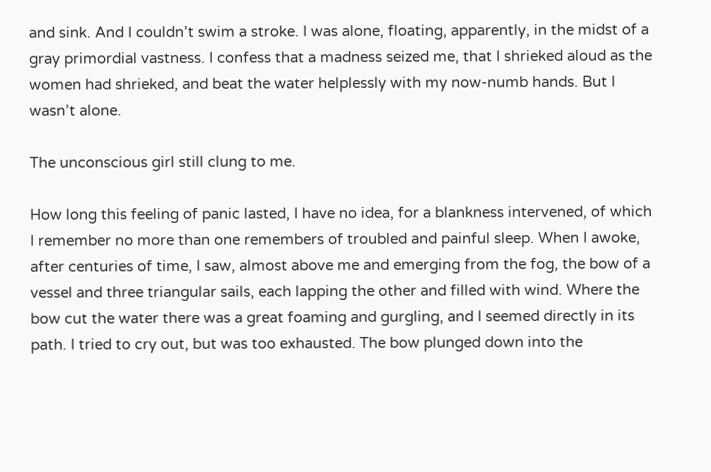and sink. And I couldn’t swim a stroke. I was alone, floating, apparently, in the midst of a gray primordial vastness. I confess that a madness seized me, that I shrieked aloud as the women had shrieked, and beat the water helplessly with my now-numb hands. But I wasn’t alone.

The unconscious girl still clung to me.

How long this feeling of panic lasted, I have no idea, for a blankness intervened, of which I remember no more than one remembers of troubled and painful sleep. When I awoke, after centuries of time, I saw, almost above me and emerging from the fog, the bow of a vessel and three triangular sails, each lapping the other and filled with wind. Where the bow cut the water there was a great foaming and gurgling, and I seemed directly in its path. I tried to cry out, but was too exhausted. The bow plunged down into the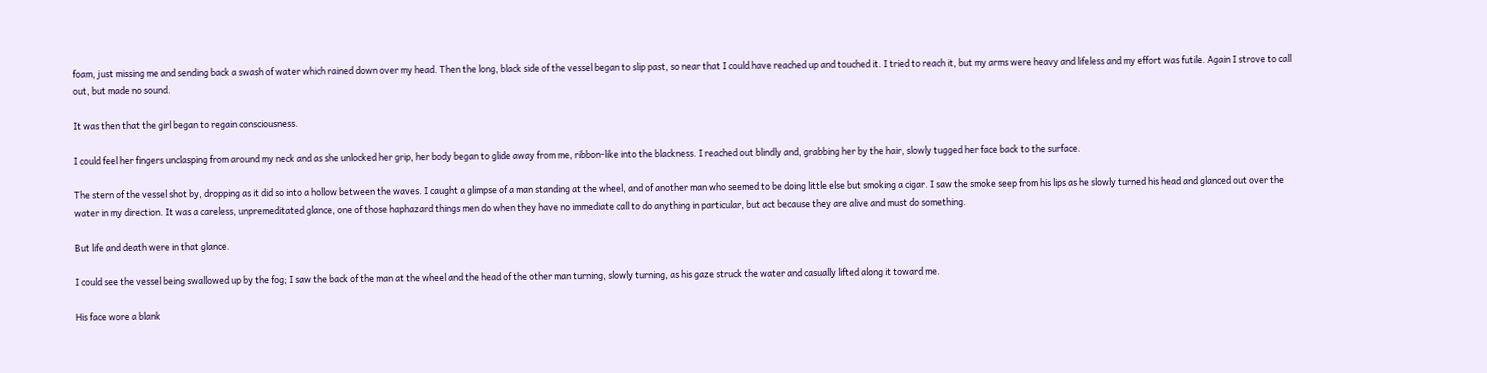foam, just missing me and sending back a swash of water which rained down over my head. Then the long, black side of the vessel began to slip past, so near that I could have reached up and touched it. I tried to reach it, but my arms were heavy and lifeless and my effort was futile. Again I strove to call out, but made no sound.

It was then that the girl began to regain consciousness.

I could feel her fingers unclasping from around my neck and as she unlocked her grip, her body began to glide away from me, ribbon-like into the blackness. I reached out blindly and, grabbing her by the hair, slowly tugged her face back to the surface.

The stern of the vessel shot by, dropping as it did so into a hollow between the waves. I caught a glimpse of a man standing at the wheel, and of another man who seemed to be doing little else but smoking a cigar. I saw the smoke seep from his lips as he slowly turned his head and glanced out over the water in my direction. It was a careless, unpremeditated glance, one of those haphazard things men do when they have no immediate call to do anything in particular, but act because they are alive and must do something.

But life and death were in that glance.

I could see the vessel being swallowed up by the fog; I saw the back of the man at the wheel and the head of the other man turning, slowly turning, as his gaze struck the water and casually lifted along it toward me.

His face wore a blank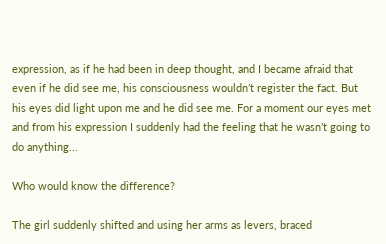expression, as if he had been in deep thought, and I became afraid that even if he did see me, his consciousness wouldn’t register the fact. But his eyes did light upon me and he did see me. For a moment our eyes met and from his expression I suddenly had the feeling that he wasn’t going to do anything...

Who would know the difference?

The girl suddenly shifted and using her arms as levers, braced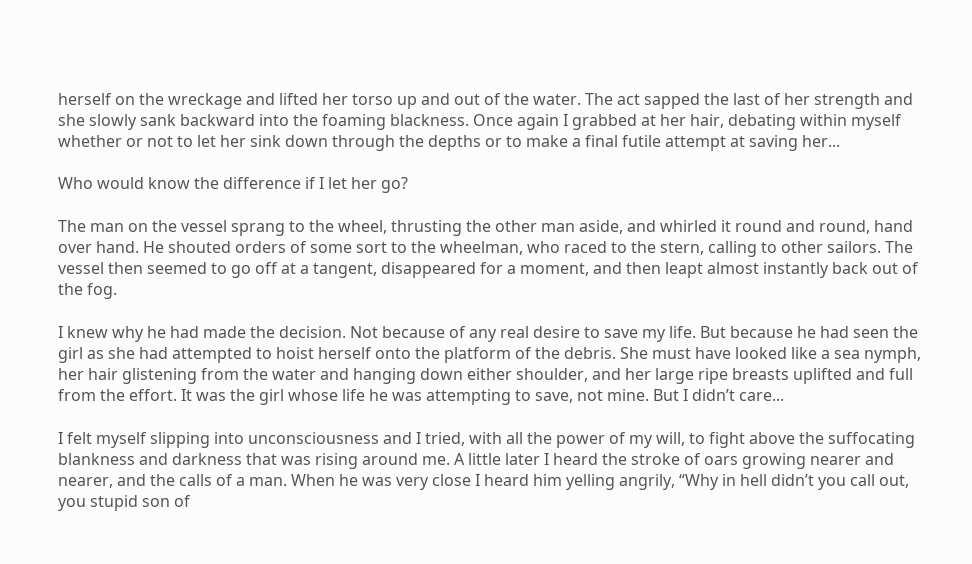herself on the wreckage and lifted her torso up and out of the water. The act sapped the last of her strength and she slowly sank backward into the foaming blackness. Once again I grabbed at her hair, debating within myself whether or not to let her sink down through the depths or to make a final futile attempt at saving her...

Who would know the difference if I let her go?

The man on the vessel sprang to the wheel, thrusting the other man aside, and whirled it round and round, hand over hand. He shouted orders of some sort to the wheelman, who raced to the stern, calling to other sailors. The vessel then seemed to go off at a tangent, disappeared for a moment, and then leapt almost instantly back out of the fog.

I knew why he had made the decision. Not because of any real desire to save my life. But because he had seen the girl as she had attempted to hoist herself onto the platform of the debris. She must have looked like a sea nymph, her hair glistening from the water and hanging down either shoulder, and her large ripe breasts uplifted and full from the effort. It was the girl whose life he was attempting to save, not mine. But I didn’t care...

I felt myself slipping into unconsciousness and I tried, with all the power of my will, to fight above the suffocating blankness and darkness that was rising around me. A little later I heard the stroke of oars growing nearer and nearer, and the calls of a man. When he was very close I heard him yelling angrily, “Why in hell didn’t you call out, you stupid son of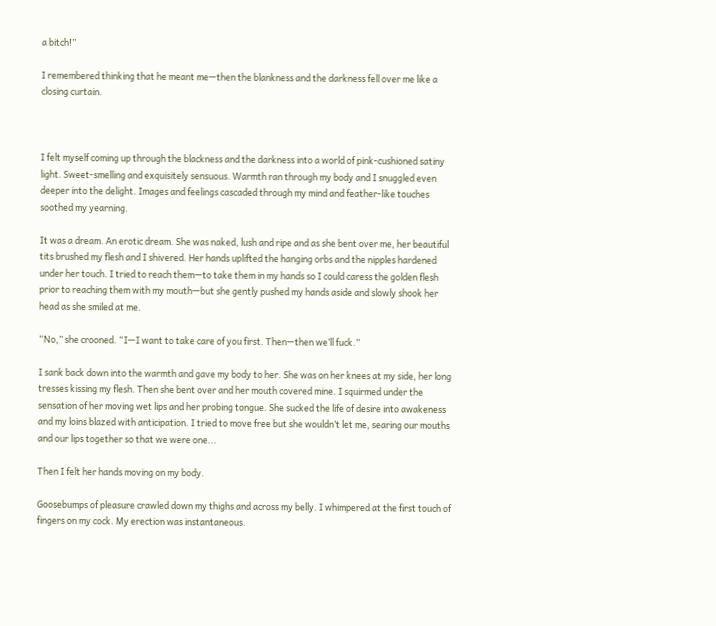a bitch!”

I remembered thinking that he meant me—then the blankness and the darkness fell over me like a closing curtain.



I felt myself coming up through the blackness and the darkness into a world of pink-cushioned satiny light. Sweet-smelling and exquisitely sensuous. Warmth ran through my body and I snuggled even deeper into the delight. Images and feelings cascaded through my mind and feather-like touches soothed my yearning.

It was a dream. An erotic dream. She was naked, lush and ripe and as she bent over me, her beautiful tits brushed my flesh and I shivered. Her hands uplifted the hanging orbs and the nipples hardened under her touch. I tried to reach them—to take them in my hands so I could caress the golden flesh prior to reaching them with my mouth—but she gently pushed my hands aside and slowly shook her head as she smiled at me.

“No,” she crooned. “I—I want to take care of you first. Then—then we’ll fuck.”

I sank back down into the warmth and gave my body to her. She was on her knees at my side, her long tresses kissing my flesh. Then she bent over and her mouth covered mine. I squirmed under the sensation of her moving wet lips and her probing tongue. She sucked the life of desire into awakeness and my loins blazed with anticipation. I tried to move free but she wouldn’t let me, searing our mouths and our lips together so that we were one...

Then I felt her hands moving on my body.

Goosebumps of pleasure crawled down my thighs and across my belly. I whimpered at the first touch of fingers on my cock. My erection was instantaneous.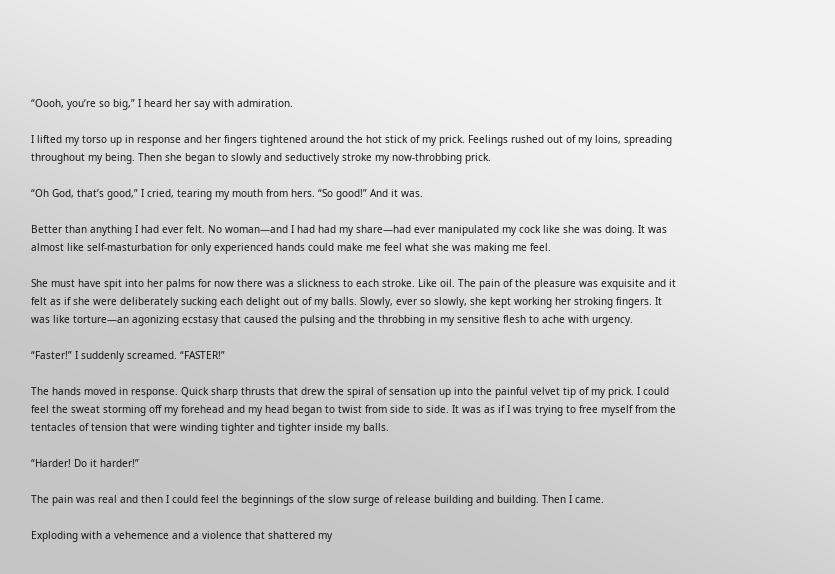“Oooh, you’re so big,” I heard her say with admiration.

I lifted my torso up in response and her fingers tightened around the hot stick of my prick. Feelings rushed out of my loins, spreading throughout my being. Then she began to slowly and seductively stroke my now-throbbing prick.

“Oh God, that’s good,” I cried, tearing my mouth from hers. “So good!” And it was.

Better than anything I had ever felt. No woman—and I had had my share—had ever manipulated my cock like she was doing. It was almost like self-masturbation for only experienced hands could make me feel what she was making me feel.

She must have spit into her palms for now there was a slickness to each stroke. Like oil. The pain of the pleasure was exquisite and it felt as if she were deliberately sucking each delight out of my balls. Slowly, ever so slowly, she kept working her stroking fingers. It was like torture—an agonizing ecstasy that caused the pulsing and the throbbing in my sensitive flesh to ache with urgency.

“Faster!” I suddenly screamed. “FASTER!”

The hands moved in response. Quick sharp thrusts that drew the spiral of sensation up into the painful velvet tip of my prick. I could feel the sweat storming off my forehead and my head began to twist from side to side. It was as if I was trying to free myself from the tentacles of tension that were winding tighter and tighter inside my balls.

“Harder! Do it harder!”

The pain was real and then I could feel the beginnings of the slow surge of release building and building. Then I came.

Exploding with a vehemence and a violence that shattered my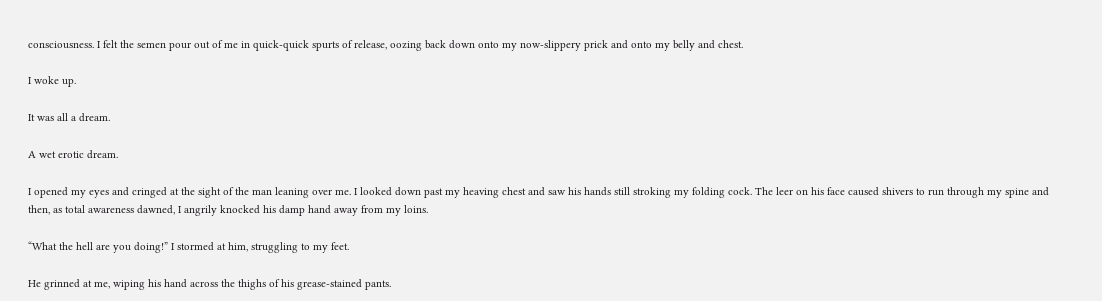consciousness. I felt the semen pour out of me in quick-quick spurts of release, oozing back down onto my now-slippery prick and onto my belly and chest.

I woke up.

It was all a dream.

A wet erotic dream.

I opened my eyes and cringed at the sight of the man leaning over me. I looked down past my heaving chest and saw his hands still stroking my folding cock. The leer on his face caused shivers to run through my spine and then, as total awareness dawned, I angrily knocked his damp hand away from my loins.

“What the hell are you doing!” I stormed at him, struggling to my feet.

He grinned at me, wiping his hand across the thighs of his grease-stained pants.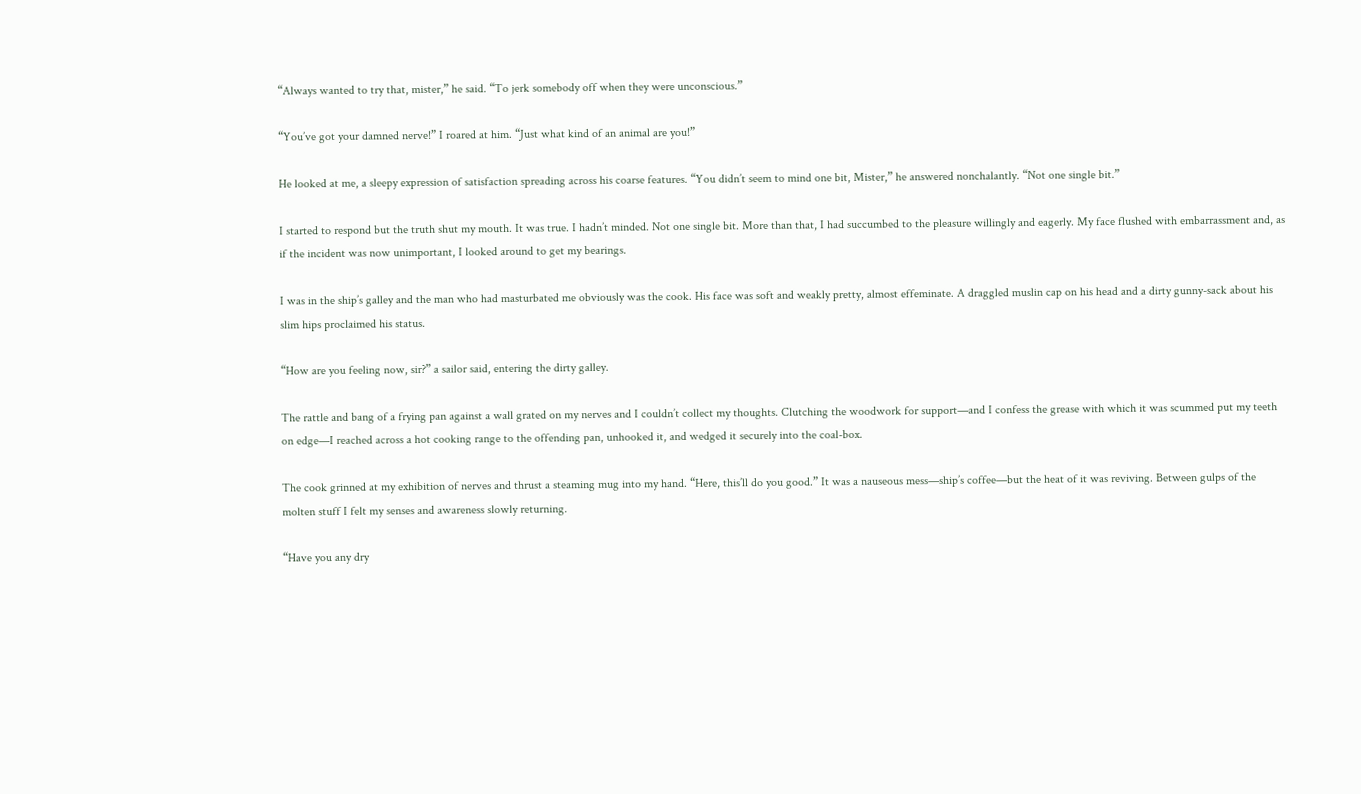“Always wanted to try that, mister,” he said. “To jerk somebody off when they were unconscious.”

“You’ve got your damned nerve!” I roared at him. “Just what kind of an animal are you!”

He looked at me, a sleepy expression of satisfaction spreading across his coarse features. “You didn’t seem to mind one bit, Mister,” he answered nonchalantly. “Not one single bit.”

I started to respond but the truth shut my mouth. It was true. I hadn’t minded. Not one single bit. More than that, I had succumbed to the pleasure willingly and eagerly. My face flushed with embarrassment and, as if the incident was now unimportant, I looked around to get my bearings.

I was in the ship’s galley and the man who had masturbated me obviously was the cook. His face was soft and weakly pretty, almost effeminate. A draggled muslin cap on his head and a dirty gunny-sack about his slim hips proclaimed his status.

“How are you feeling now, sir?” a sailor said, entering the dirty galley.

The rattle and bang of a frying pan against a wall grated on my nerves and I couldn’t collect my thoughts. Clutching the woodwork for support—and I confess the grease with which it was scummed put my teeth on edge—I reached across a hot cooking range to the offending pan, unhooked it, and wedged it securely into the coal-box.

The cook grinned at my exhibition of nerves and thrust a steaming mug into my hand. “Here, this’ll do you good.” It was a nauseous mess—ship’s coffee—but the heat of it was reviving. Between gulps of the molten stuff I felt my senses and awareness slowly returning.

“Have you any dry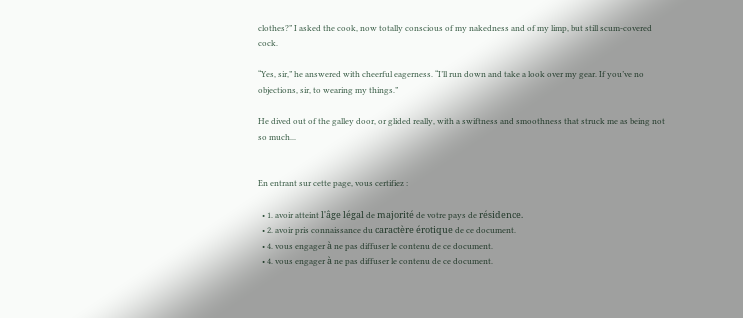clothes?” I asked the cook, now totally conscious of my nakedness and of my limp, but still scum-covered cock.

“Yes, sir,” he answered with cheerful eagerness. “I’ll run down and take a look over my gear. If you’ve no objections, sir, to wearing my things.”

He dived out of the galley door, or glided really, with a swiftness and smoothness that struck me as being not so much...


En entrant sur cette page, vous certifiez :

  • 1. avoir atteint l'âge légal de majorité de votre pays de résidence.
  • 2. avoir pris connaissance du caractère érotique de ce document.
  • 4. vous engager à ne pas diffuser le contenu de ce document.
  • 4. vous engager à ne pas diffuser le contenu de ce document.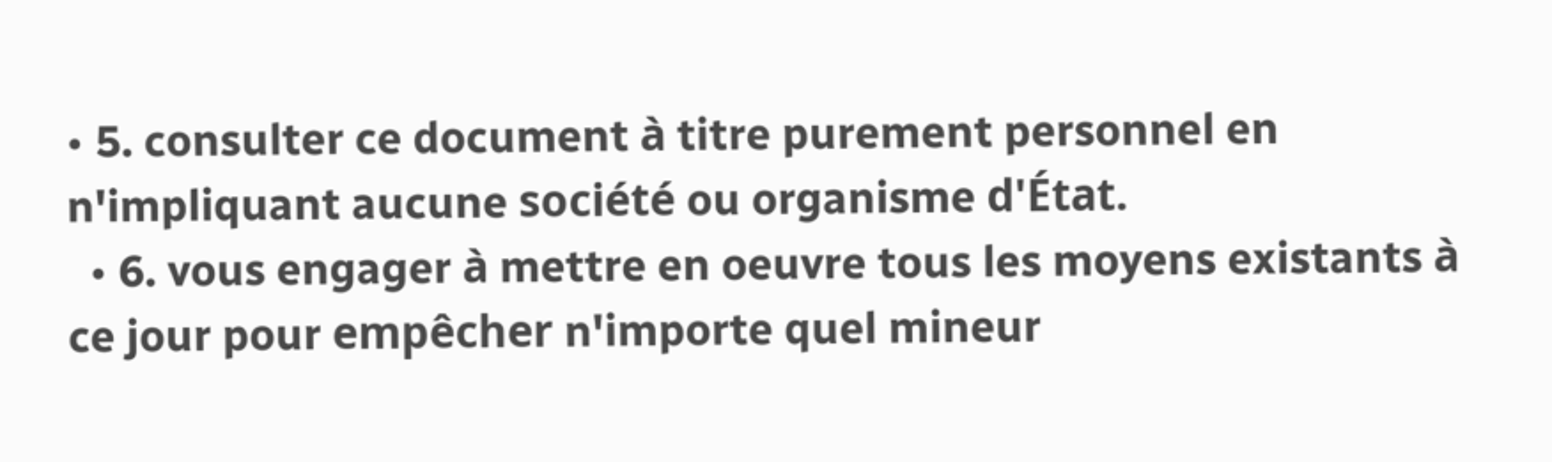• 5. consulter ce document à titre purement personnel en n'impliquant aucune société ou organisme d'État.
  • 6. vous engager à mettre en oeuvre tous les moyens existants à ce jour pour empêcher n'importe quel mineur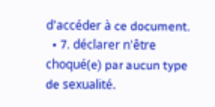d'accéder à ce document.
  • 7. déclarer n'être choqué(e) par aucun type de sexualité.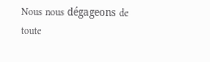Nous nous dégageons de toute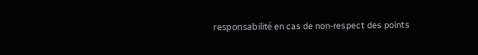responsabilité en cas de non-respect des points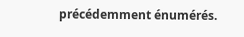précédemment énumérés.